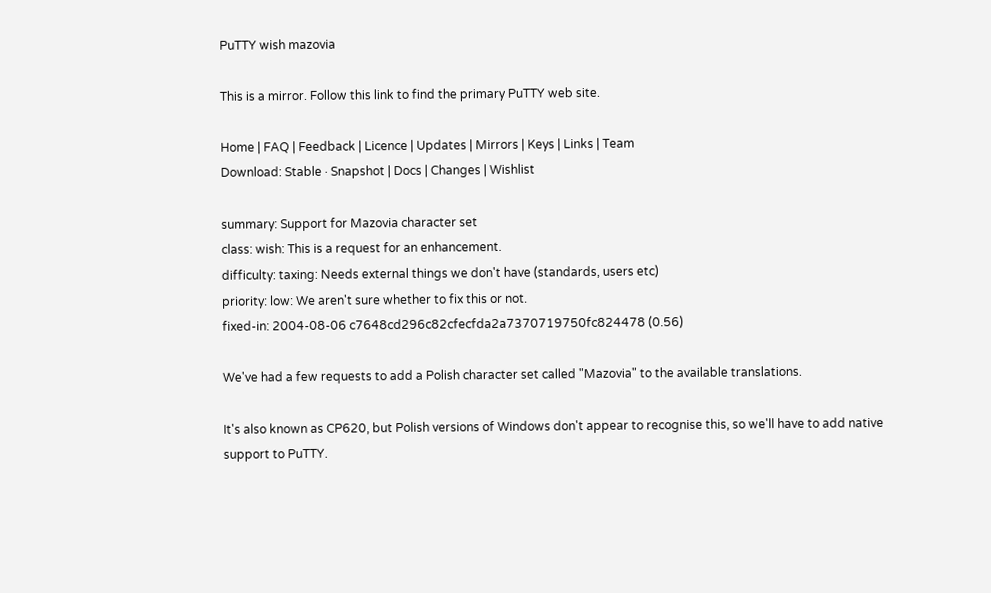PuTTY wish mazovia

This is a mirror. Follow this link to find the primary PuTTY web site.

Home | FAQ | Feedback | Licence | Updates | Mirrors | Keys | Links | Team
Download: Stable · Snapshot | Docs | Changes | Wishlist

summary: Support for Mazovia character set
class: wish: This is a request for an enhancement.
difficulty: taxing: Needs external things we don't have (standards, users etc)
priority: low: We aren't sure whether to fix this or not.
fixed-in: 2004-08-06 c7648cd296c82cfecfda2a7370719750fc824478 (0.56)

We've had a few requests to add a Polish character set called "Mazovia" to the available translations.

It's also known as CP620, but Polish versions of Windows don't appear to recognise this, so we'll have to add native support to PuTTY.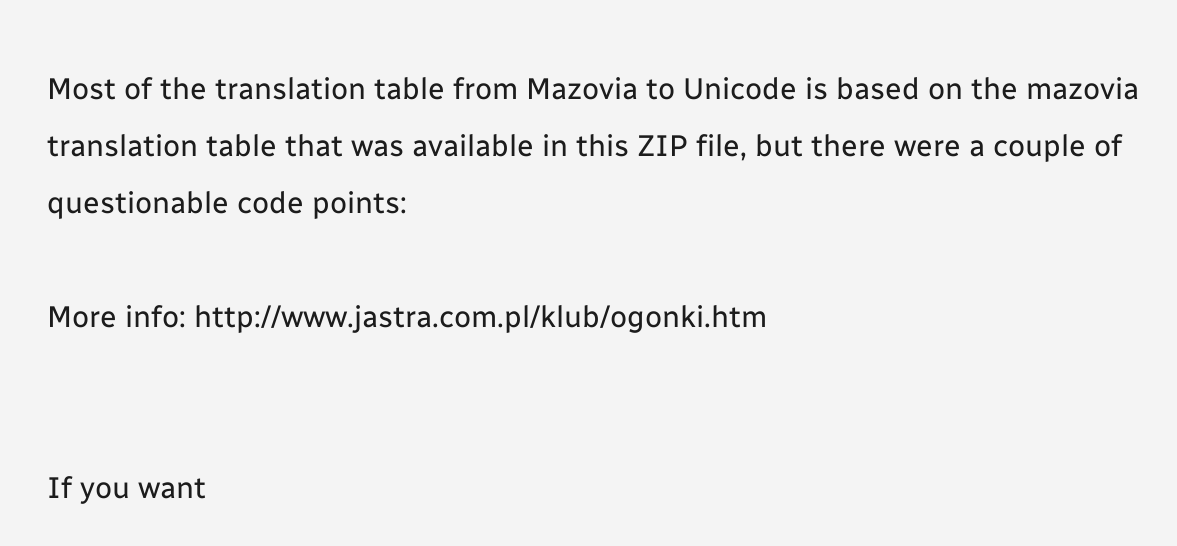Most of the translation table from Mazovia to Unicode is based on the mazovia translation table that was available in this ZIP file, but there were a couple of questionable code points:

More info: http://www.jastra.com.pl/klub/ogonki.htm


If you want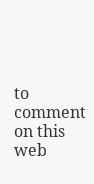to comment on this web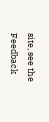site, see the Feedback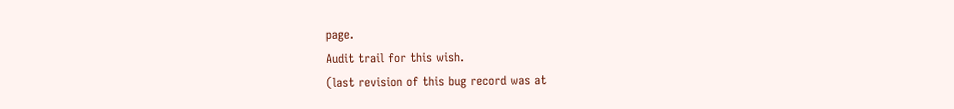page.
Audit trail for this wish.
(last revision of this bug record was at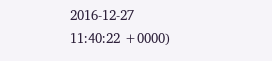2016-12-27 11:40:22 +0000)